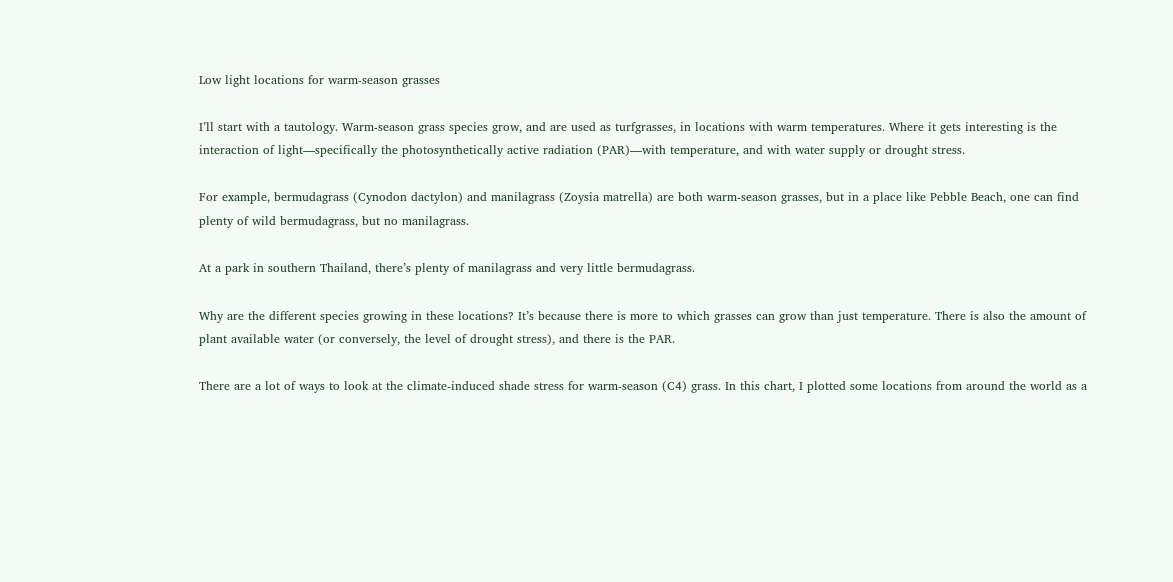Low light locations for warm-season grasses

I’ll start with a tautology. Warm-season grass species grow, and are used as turfgrasses, in locations with warm temperatures. Where it gets interesting is the interaction of light—specifically the photosynthetically active radiation (PAR)—with temperature, and with water supply or drought stress.

For example, bermudagrass (Cynodon dactylon) and manilagrass (Zoysia matrella) are both warm-season grasses, but in a place like Pebble Beach, one can find plenty of wild bermudagrass, but no manilagrass.

At a park in southern Thailand, there’s plenty of manilagrass and very little bermudagrass.

Why are the different species growing in these locations? It’s because there is more to which grasses can grow than just temperature. There is also the amount of plant available water (or conversely, the level of drought stress), and there is the PAR.

There are a lot of ways to look at the climate-induced shade stress for warm-season (C4) grass. In this chart, I plotted some locations from around the world as a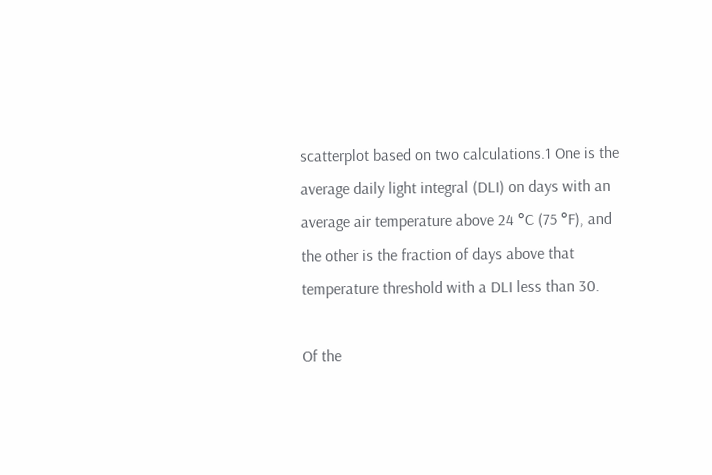scatterplot based on two calculations.1 One is the average daily light integral (DLI) on days with an average air temperature above 24 °C (75 °F), and the other is the fraction of days above that temperature threshold with a DLI less than 30.

Of the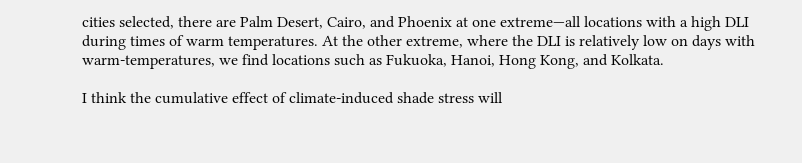cities selected, there are Palm Desert, Cairo, and Phoenix at one extreme—all locations with a high DLI during times of warm temperatures. At the other extreme, where the DLI is relatively low on days with warm-temperatures, we find locations such as Fukuoka, Hanoi, Hong Kong, and Kolkata.

I think the cumulative effect of climate-induced shade stress will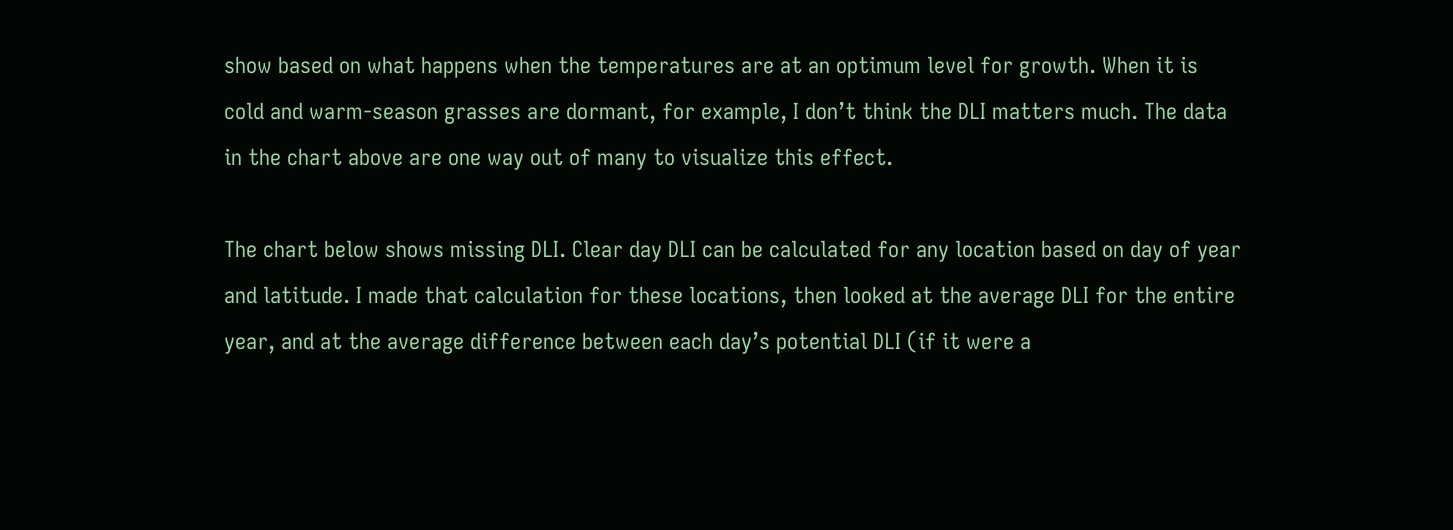show based on what happens when the temperatures are at an optimum level for growth. When it is cold and warm-season grasses are dormant, for example, I don’t think the DLI matters much. The data in the chart above are one way out of many to visualize this effect.

The chart below shows missing DLI. Clear day DLI can be calculated for any location based on day of year and latitude. I made that calculation for these locations, then looked at the average DLI for the entire year, and at the average difference between each day’s potential DLI (if it were a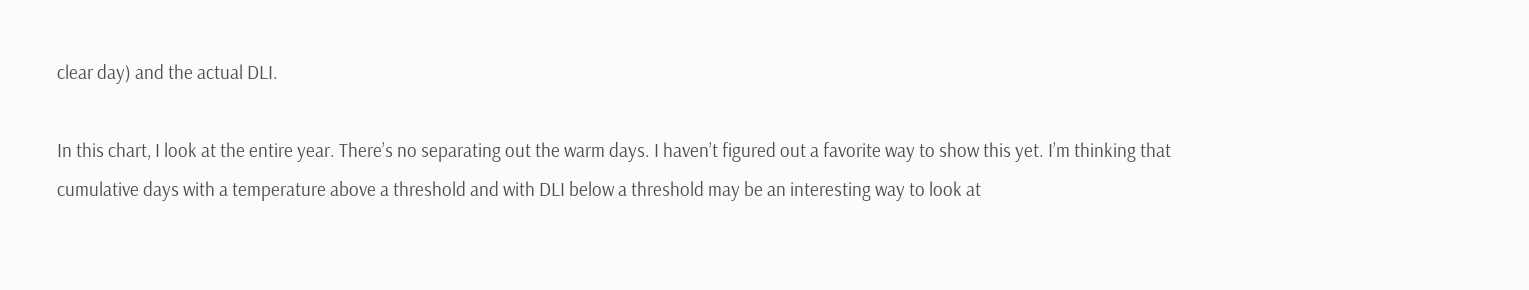clear day) and the actual DLI.

In this chart, I look at the entire year. There’s no separating out the warm days. I haven’t figured out a favorite way to show this yet. I’m thinking that cumulative days with a temperature above a threshold and with DLI below a threshold may be an interesting way to look at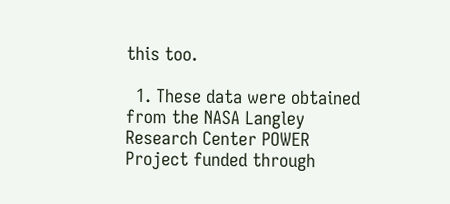this too.

  1. These data were obtained from the NASA Langley Research Center POWER Project funded through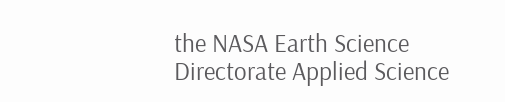the NASA Earth Science Directorate Applied Science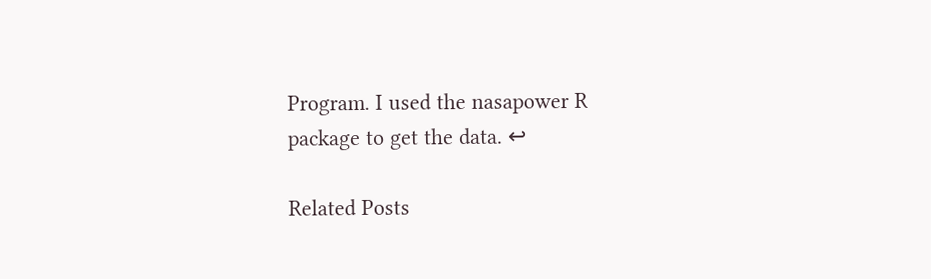Program. I used the nasapower R package to get the data. ↩

Related Posts